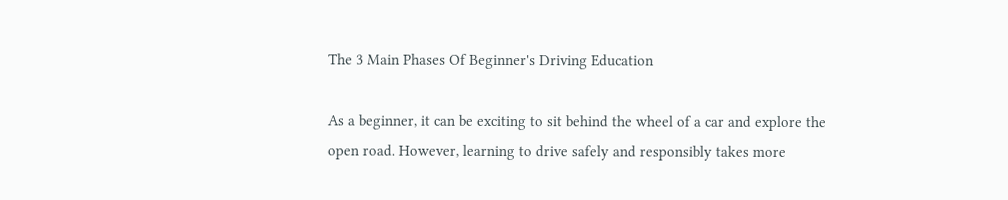The 3 Main Phases Of Beginner's Driving Education

As a beginner, it can be exciting to sit behind the wheel of a car and explore the open road. However, learning to drive safely and responsibly takes more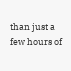than just a few hours of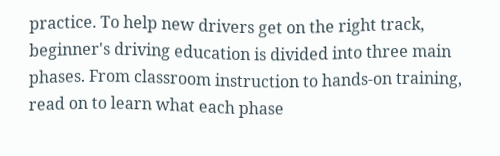practice. To help new drivers get on the right track, beginner's driving education is divided into three main phases. From classroom instruction to hands-on training, read on to learn what each phase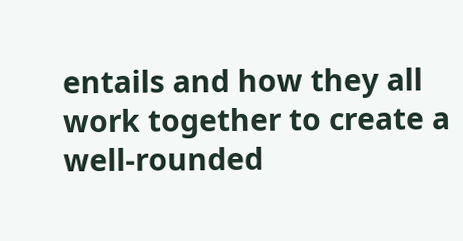entails and how they all work together to create a well-rounded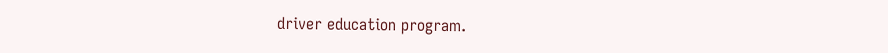driver education program.